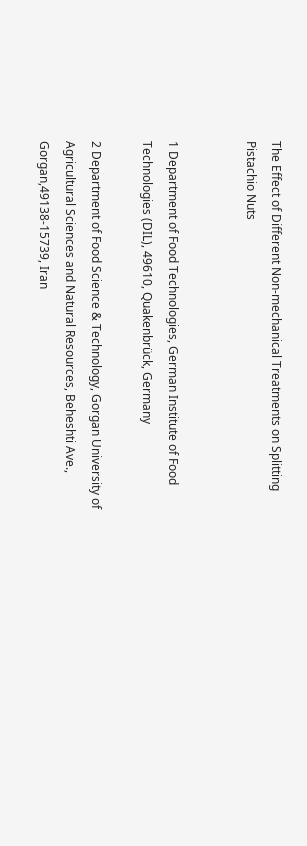The Effect of Different Non-mechanical Treatments on Splitting Pistachio Nuts


1 Department of Food Technologies, German Institute of Food Technologies (DIL), 49610, Quakenbrück, Germany

2 Department of Food Science & Technology, Gorgan University of Agricultural Sciences and Natural Resources, Beheshti Ave., Gorgan,49138-15739, Iran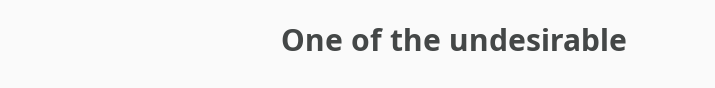One of the undesirable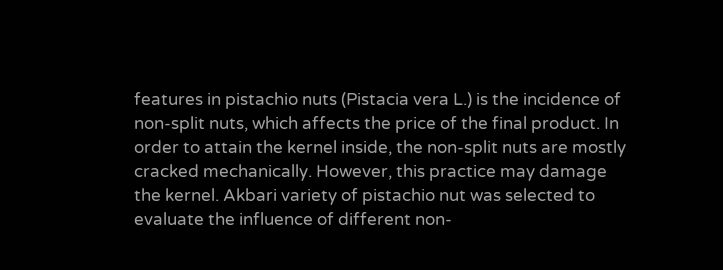features in pistachio nuts (Pistacia vera L.) is the incidence of non-split nuts, which affects the price of the final product. In order to attain the kernel inside, the non-split nuts are mostly cracked mechanically. However, this practice may damage the kernel. Akbari variety of pistachio nut was selected to evaluate the influence of different non-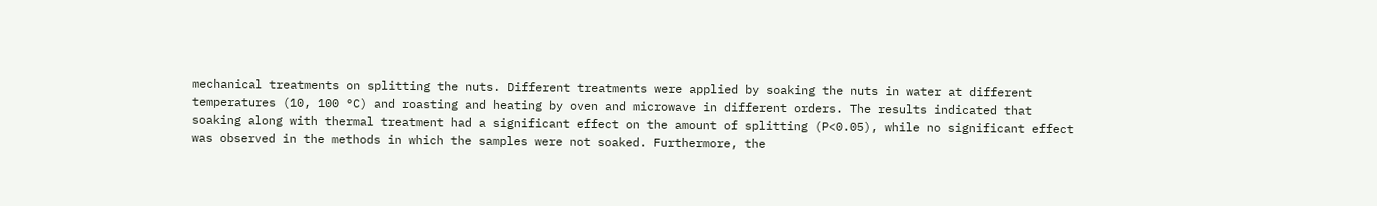mechanical treatments on splitting the nuts. Different treatments were applied by soaking the nuts in water at different temperatures (10, 100 °C) and roasting and heating by oven and microwave in different orders. The results indicated that soaking along with thermal treatment had a significant effect on the amount of splitting (P<0.05), while no significant effect was observed in the methods in which the samples were not soaked. Furthermore, the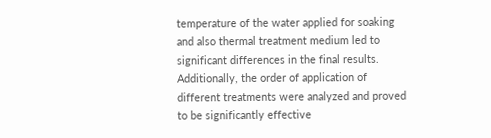temperature of the water applied for soaking and also thermal treatment medium led to significant differences in the final results. Additionally, the order of application of different treatments were analyzed and proved to be significantly effective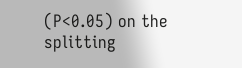(P<0.05) on the splitting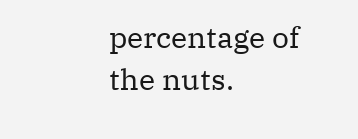percentage of the nuts.